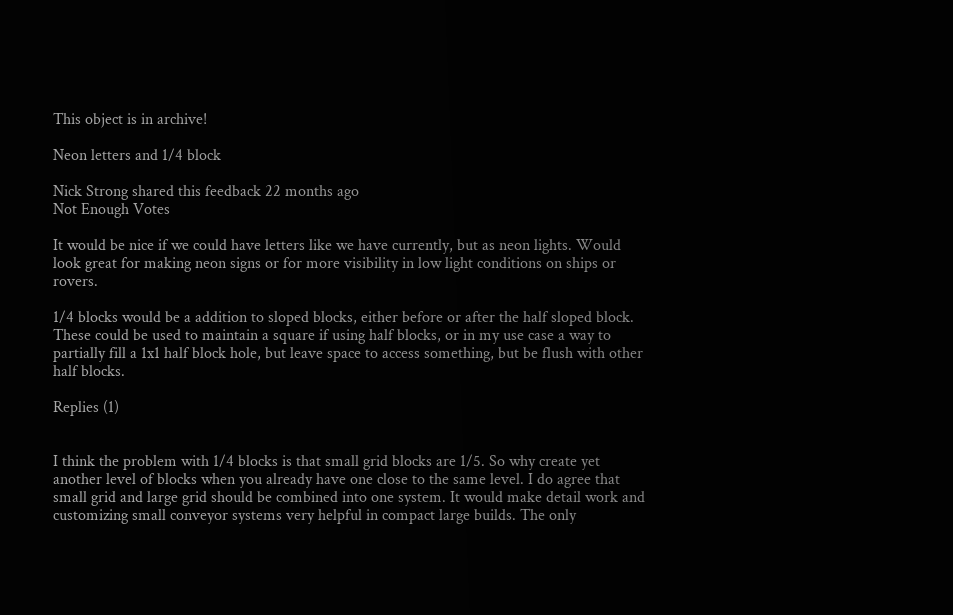This object is in archive!

Neon letters and 1/4 block

Nick Strong shared this feedback 22 months ago
Not Enough Votes

It would be nice if we could have letters like we have currently, but as neon lights. Would look great for making neon signs or for more visibility in low light conditions on ships or rovers.

1/4 blocks would be a addition to sloped blocks, either before or after the half sloped block. These could be used to maintain a square if using half blocks, or in my use case a way to partially fill a 1x1 half block hole, but leave space to access something, but be flush with other half blocks.

Replies (1)


I think the problem with 1/4 blocks is that small grid blocks are 1/5. So why create yet another level of blocks when you already have one close to the same level. I do agree that small grid and large grid should be combined into one system. It would make detail work and customizing small conveyor systems very helpful in compact large builds. The only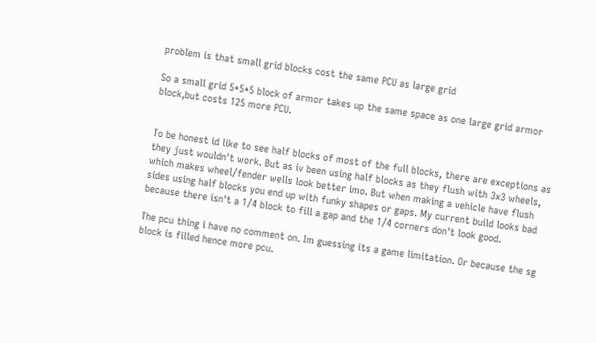problem is that small grid blocks cost the same PCU as large grid

So a small grid 5*5*5 block of armor takes up the same space as one large grid armor block,but costs 125 more PCU.


To be honest id like to see half blocks of most of the full blocks, there are exceptions as they just wouldn't work. But as iv been using half blocks as they flush with 3x3 wheels, which makes wheel/fender wells look better imo. But when making a vehicle have flush sides using half blocks you end up with funky shapes or gaps. My current build looks bad because there isn't a 1/4 block to fill a gap and the 1/4 corners don't look good.

The pcu thing i have no comment on. Im guessing its a game limitation. Or because the sg block is filled hence more pcu.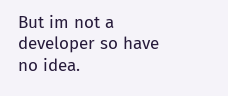But im not a developer so have no idea.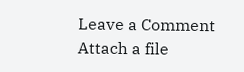Leave a Comment
Attach a file